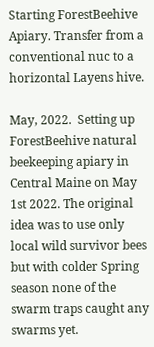Starting ForestBeehive Apiary. Transfer from a conventional nuc to a horizontal Layens hive.

May, 2022.  Setting up ForestBeehive natural beekeeping apiary in Central Maine on May 1st 2022. The original idea was to use only local wild survivor bees but with colder Spring season none of the swarm traps caught any swarms yet.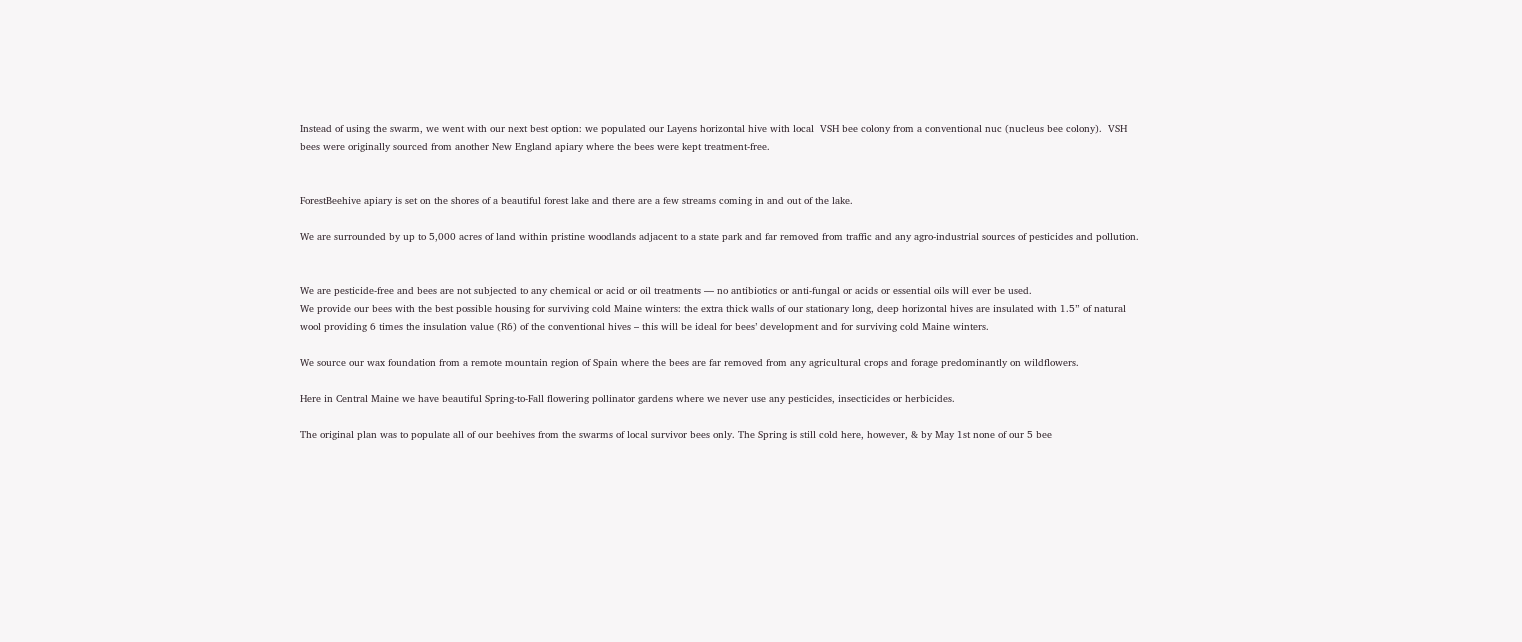Instead of using the swarm, we went with our next best option: we populated our Layens horizontal hive with local  VSH bee colony from a conventional nuc (nucleus bee colony).  VSH bees were originally sourced from another New England apiary where the bees were kept treatment-free.


ForestBeehive apiary is set on the shores of a beautiful forest lake and there are a few streams coming in and out of the lake.

We are surrounded by up to 5,000 acres of land within pristine woodlands adjacent to a state park and far removed from traffic and any agro-industrial sources of pesticides and pollution.


We are pesticide-free and bees are not subjected to any chemical or acid or oil treatments — no antibiotics or anti-fungal or acids or essential oils will ever be used.
We provide our bees with the best possible housing for surviving cold Maine winters: the extra thick walls of our stationary long, deep horizontal hives are insulated with 1.5” of natural wool providing 6 times the insulation value (R6) of the conventional hives – this will be ideal for bees’ development and for surviving cold Maine winters.

We source our wax foundation from a remote mountain region of Spain where the bees are far removed from any agricultural crops and forage predominantly on wildflowers.

Here in Central Maine we have beautiful Spring-to-Fall flowering pollinator gardens where we never use any pesticides, insecticides or herbicides.

The original plan was to populate all of our beehives from the swarms of local survivor bees only. The Spring is still cold here, however, & by May 1st none of our 5 bee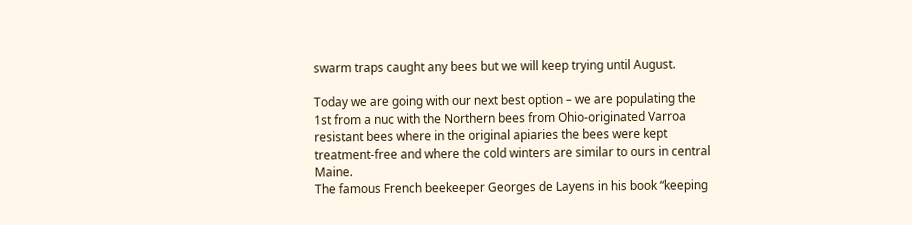swarm traps caught any bees but we will keep trying until August.

Today we are going with our next best option – we are populating the 1st from a nuc with the Northern bees from Ohio-originated Varroa resistant bees where in the original apiaries the bees were kept treatment-free and where the cold winters are similar to ours in central Maine.
The famous French beekeeper Georges de Layens in his book “keeping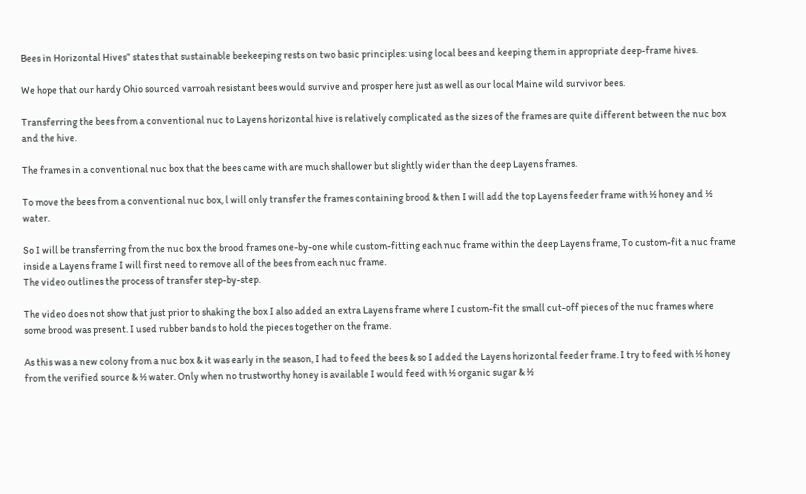Bees in Horizontal Hives” states that sustainable beekeeping rests on two basic principles: using local bees and keeping them in appropriate deep-frame hives.

We hope that our hardy Ohio sourced varroah resistant bees would survive and prosper here just as well as our local Maine wild survivor bees.

Transferring the bees from a conventional nuc to Layens horizontal hive is relatively complicated as the sizes of the frames are quite different between the nuc box and the hive.

The frames in a conventional nuc box that the bees came with are much shallower but slightly wider than the deep Layens frames.

To move the bees from a conventional nuc box, l will only transfer the frames containing brood & then I will add the top Layens feeder frame with ½ honey and ½ water.

So I will be transferring from the nuc box the brood frames one-by-one while custom-fitting each nuc frame within the deep Layens frame, To custom-fit a nuc frame inside a Layens frame I will first need to remove all of the bees from each nuc frame.
The video outlines the process of transfer step-by-step.

The video does not show that just prior to shaking the box I also added an extra Layens frame where I custom-fit the small cut-off pieces of the nuc frames where some brood was present. I used rubber bands to hold the pieces together on the frame.

As this was a new colony from a nuc box & it was early in the season, I had to feed the bees & so I added the Layens horizontal feeder frame. I try to feed with ½ honey from the verified source & ½ water. Only when no trustworthy honey is available I would feed with ½ organic sugar & ½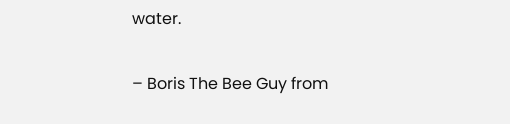water.

– Boris The Bee Guy from